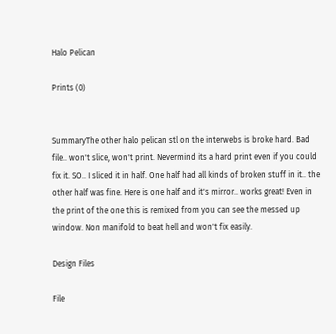Halo Pelican

Prints (0)


SummaryThe other halo pelican stl on the interwebs is broke hard. Bad file.. won't slice, won't print. Nevermind its a hard print even if you could fix it. SO.. I sliced it in half. One half had all kinds of broken stuff in it.. the other half was fine. Here is one half and it's mirror.. works great! Even in the print of the one this is remixed from you can see the messed up window. Non manifold to beat hell and won't fix easily.

Design Files

File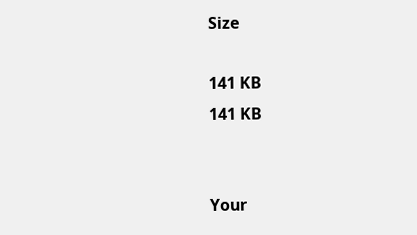Size

141 KB
141 KB


Your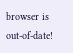browser is out-of-date!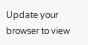Update your browser to view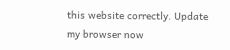this website correctly. Update my browser now